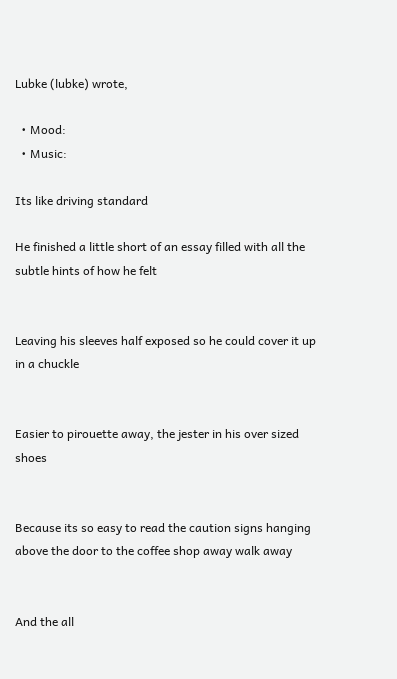Lubke (lubke) wrote,

  • Mood:
  • Music:

Its like driving standard

He finished a little short of an essay filled with all the subtle hints of how he felt


Leaving his sleeves half exposed so he could cover it up in a chuckle


Easier to pirouette away, the jester in his over sized shoes


Because its so easy to read the caution signs hanging above the door to the coffee shop away walk away


And the all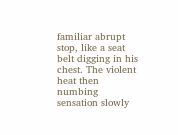familiar abrupt stop, like a seat belt digging in his chest. The violent heat then numbing sensation slowly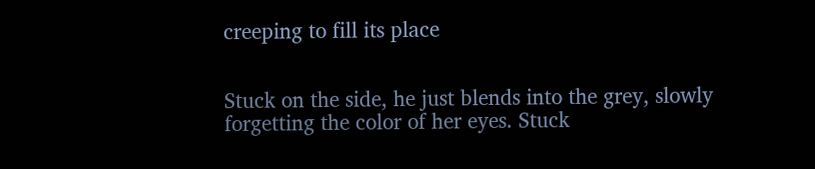creeping to fill its place


Stuck on the side, he just blends into the grey, slowly forgetting the color of her eyes. Stuck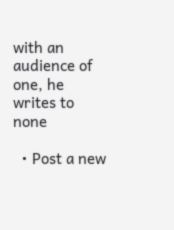with an audience of one, he writes to none

  • Post a new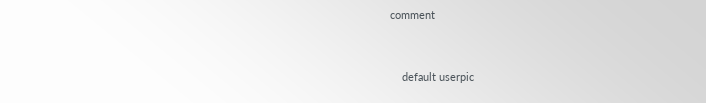comment


    default userpic